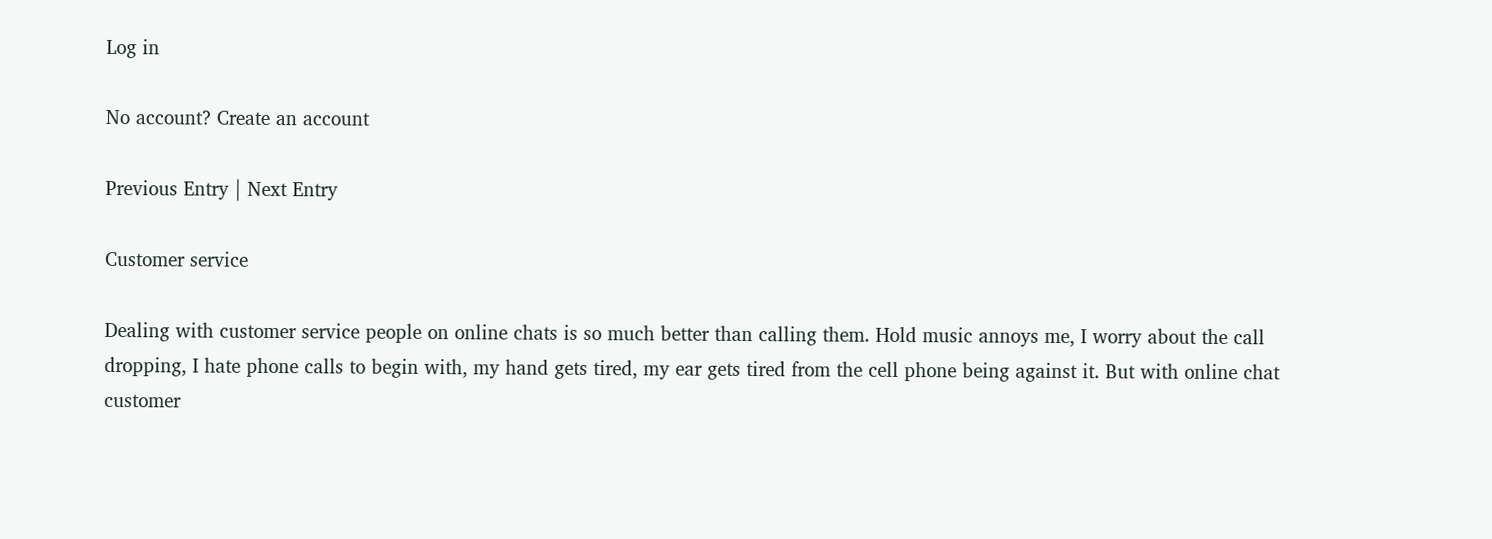Log in

No account? Create an account

Previous Entry | Next Entry

Customer service

Dealing with customer service people on online chats is so much better than calling them. Hold music annoys me, I worry about the call dropping, I hate phone calls to begin with, my hand gets tired, my ear gets tired from the cell phone being against it. But with online chat customer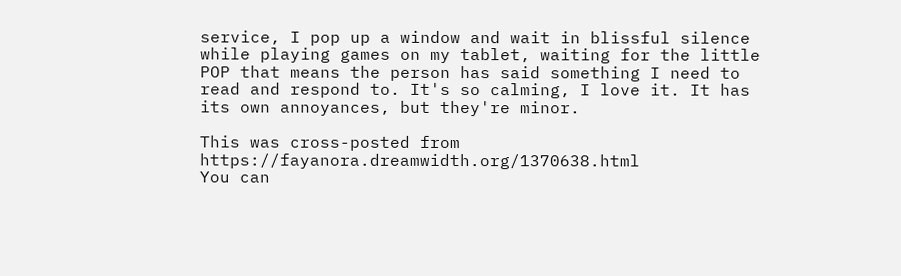service, I pop up a window and wait in blissful silence while playing games on my tablet, waiting for the little POP that means the person has said something I need to read and respond to. It's so calming, I love it. It has its own annoyances, but they're minor.

This was cross-posted from https://fayanora.dreamwidth.org/1370638.html
You can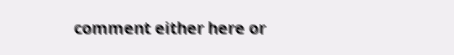comment either here or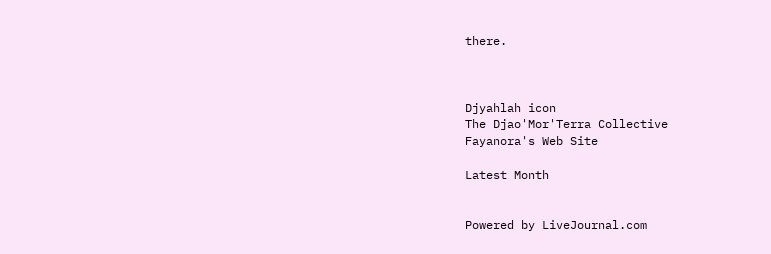there.



Djyahlah icon
The Djao'Mor'Terra Collective
Fayanora's Web Site

Latest Month


Powered by LiveJournal.com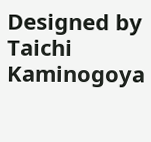Designed by Taichi Kaminogoya